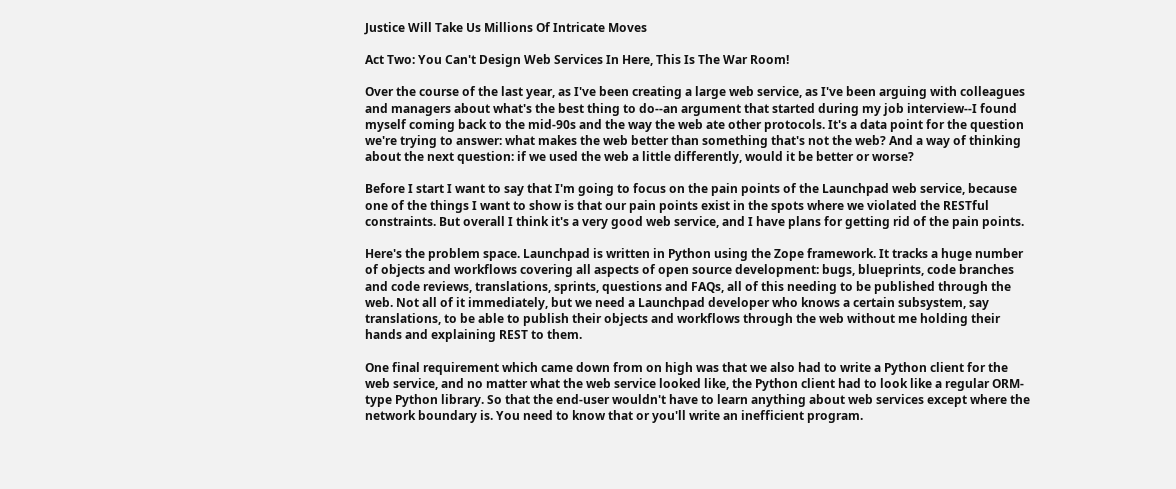Justice Will Take Us Millions Of Intricate Moves

Act Two: You Can't Design Web Services In Here, This Is The War Room!

Over the course of the last year, as I've been creating a large web service, as I've been arguing with colleagues and managers about what's the best thing to do--an argument that started during my job interview--I found myself coming back to the mid-90s and the way the web ate other protocols. It's a data point for the question we're trying to answer: what makes the web better than something that's not the web? And a way of thinking about the next question: if we used the web a little differently, would it be better or worse?

Before I start I want to say that I'm going to focus on the pain points of the Launchpad web service, because one of the things I want to show is that our pain points exist in the spots where we violated the RESTful constraints. But overall I think it's a very good web service, and I have plans for getting rid of the pain points.

Here's the problem space. Launchpad is written in Python using the Zope framework. It tracks a huge number of objects and workflows covering all aspects of open source development: bugs, blueprints, code branches and code reviews, translations, sprints, questions and FAQs, all of this needing to be published through the web. Not all of it immediately, but we need a Launchpad developer who knows a certain subsystem, say translations, to be able to publish their objects and workflows through the web without me holding their hands and explaining REST to them.

One final requirement which came down from on high was that we also had to write a Python client for the web service, and no matter what the web service looked like, the Python client had to look like a regular ORM-type Python library. So that the end-user wouldn't have to learn anything about web services except where the network boundary is. You need to know that or you'll write an inefficient program.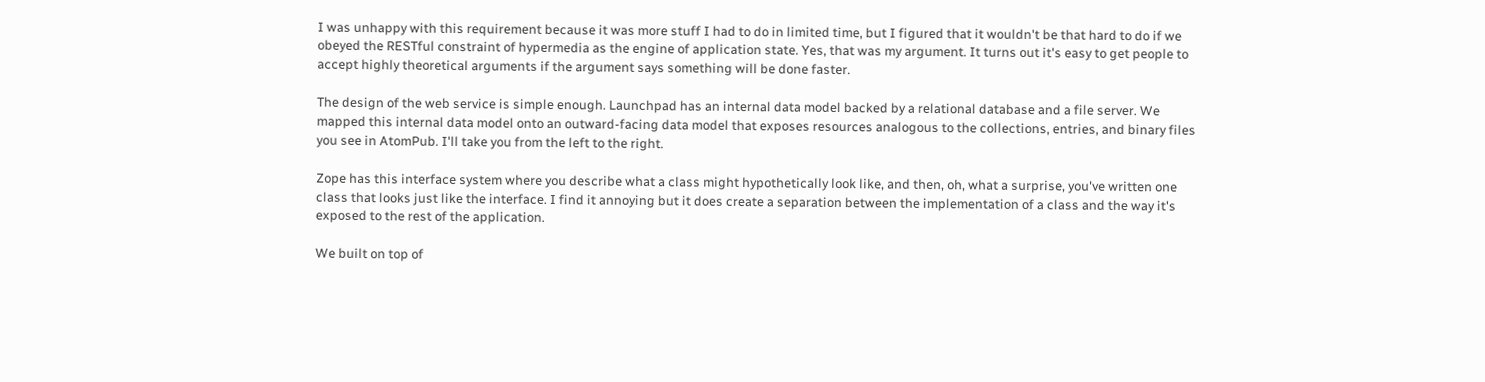I was unhappy with this requirement because it was more stuff I had to do in limited time, but I figured that it wouldn't be that hard to do if we obeyed the RESTful constraint of hypermedia as the engine of application state. Yes, that was my argument. It turns out it's easy to get people to accept highly theoretical arguments if the argument says something will be done faster.

The design of the web service is simple enough. Launchpad has an internal data model backed by a relational database and a file server. We mapped this internal data model onto an outward-facing data model that exposes resources analogous to the collections, entries, and binary files you see in AtomPub. I'll take you from the left to the right.

Zope has this interface system where you describe what a class might hypothetically look like, and then, oh, what a surprise, you've written one class that looks just like the interface. I find it annoying but it does create a separation between the implementation of a class and the way it's exposed to the rest of the application.

We built on top of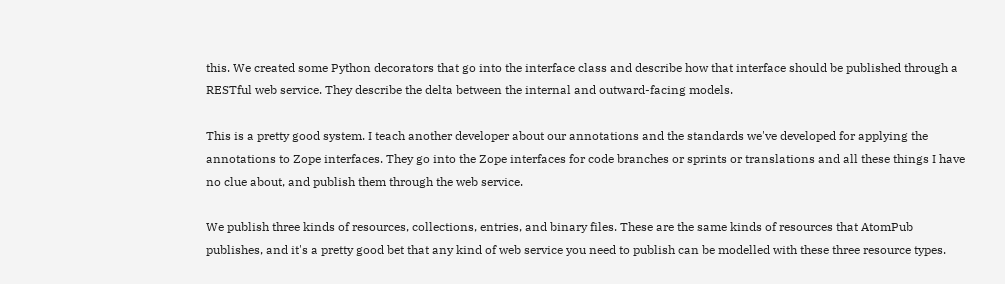this. We created some Python decorators that go into the interface class and describe how that interface should be published through a RESTful web service. They describe the delta between the internal and outward-facing models.

This is a pretty good system. I teach another developer about our annotations and the standards we've developed for applying the annotations to Zope interfaces. They go into the Zope interfaces for code branches or sprints or translations and all these things I have no clue about, and publish them through the web service.

We publish three kinds of resources, collections, entries, and binary files. These are the same kinds of resources that AtomPub publishes, and it's a pretty good bet that any kind of web service you need to publish can be modelled with these three resource types.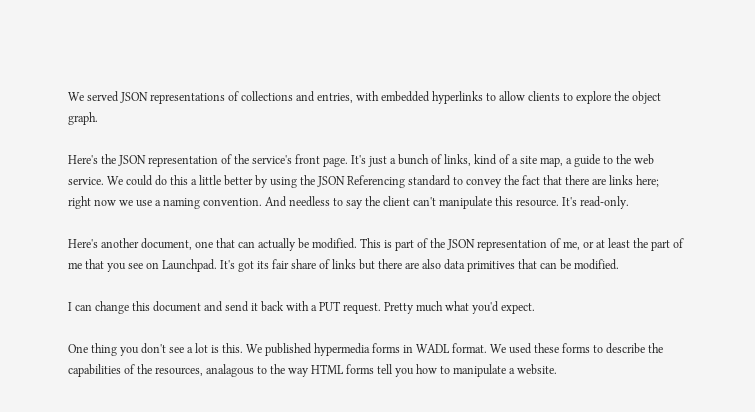We served JSON representations of collections and entries, with embedded hyperlinks to allow clients to explore the object graph.

Here's the JSON representation of the service's front page. It's just a bunch of links, kind of a site map, a guide to the web service. We could do this a little better by using the JSON Referencing standard to convey the fact that there are links here; right now we use a naming convention. And needless to say the client can't manipulate this resource. It's read-only.

Here's another document, one that can actually be modified. This is part of the JSON representation of me, or at least the part of me that you see on Launchpad. It's got its fair share of links but there are also data primitives that can be modified.

I can change this document and send it back with a PUT request. Pretty much what you'd expect.

One thing you don't see a lot is this. We published hypermedia forms in WADL format. We used these forms to describe the capabilities of the resources, analagous to the way HTML forms tell you how to manipulate a website.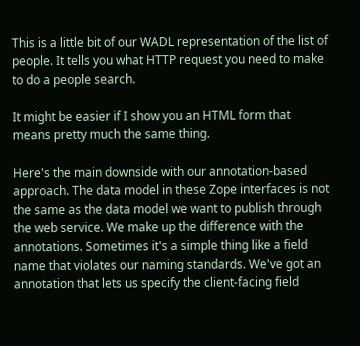This is a little bit of our WADL representation of the list of people. It tells you what HTTP request you need to make to do a people search.

It might be easier if I show you an HTML form that means pretty much the same thing.

Here's the main downside with our annotation-based approach. The data model in these Zope interfaces is not the same as the data model we want to publish through the web service. We make up the difference with the annotations. Sometimes it's a simple thing like a field name that violates our naming standards. We've got an annotation that lets us specify the client-facing field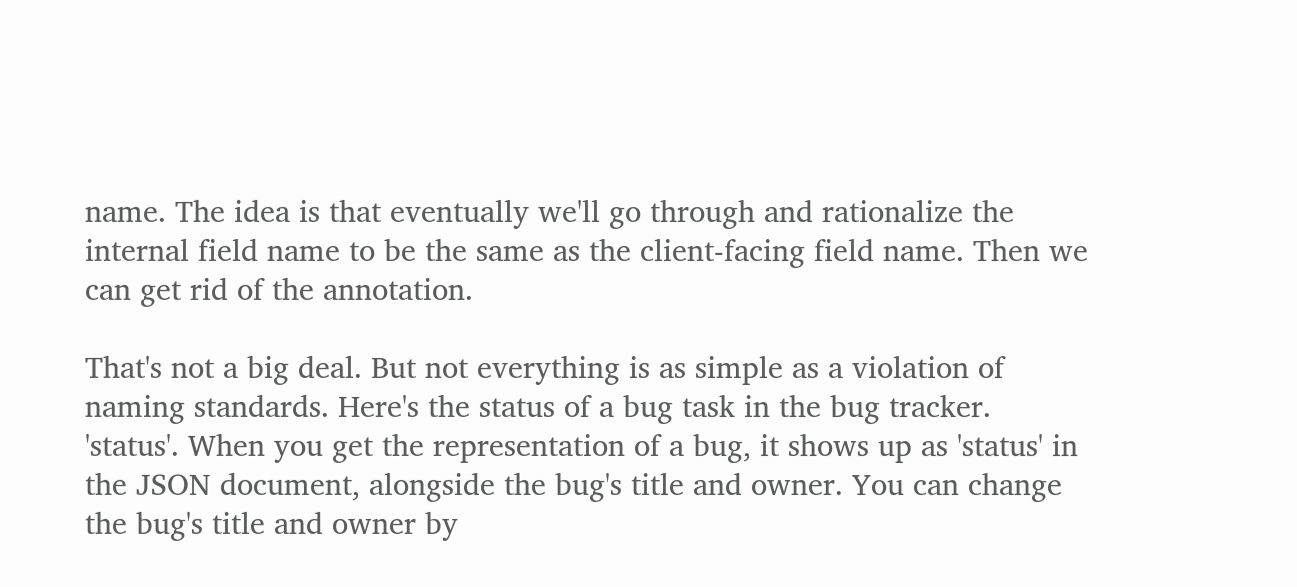name. The idea is that eventually we'll go through and rationalize the internal field name to be the same as the client-facing field name. Then we can get rid of the annotation.

That's not a big deal. But not everything is as simple as a violation of naming standards. Here's the status of a bug task in the bug tracker. 'status'. When you get the representation of a bug, it shows up as 'status' in the JSON document, alongside the bug's title and owner. You can change the bug's title and owner by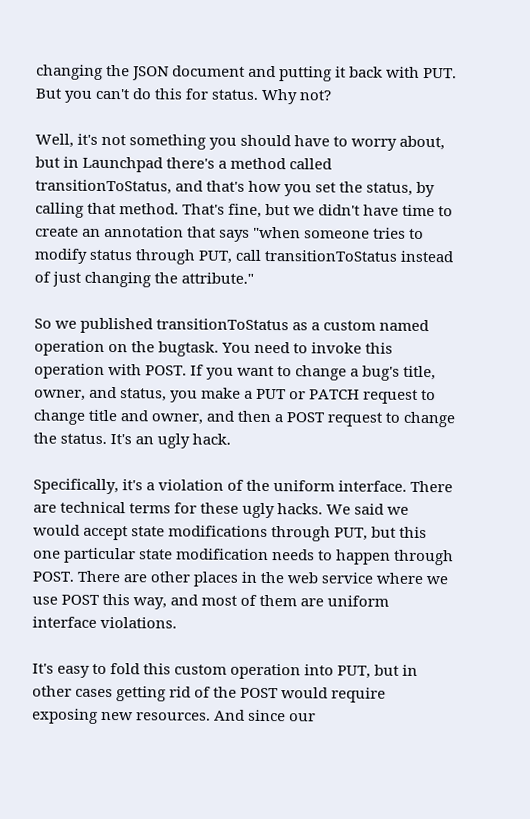changing the JSON document and putting it back with PUT. But you can't do this for status. Why not?

Well, it's not something you should have to worry about, but in Launchpad there's a method called transitionToStatus, and that's how you set the status, by calling that method. That's fine, but we didn't have time to create an annotation that says "when someone tries to modify status through PUT, call transitionToStatus instead of just changing the attribute."

So we published transitionToStatus as a custom named operation on the bugtask. You need to invoke this operation with POST. If you want to change a bug's title, owner, and status, you make a PUT or PATCH request to change title and owner, and then a POST request to change the status. It's an ugly hack.

Specifically, it's a violation of the uniform interface. There are technical terms for these ugly hacks. We said we would accept state modifications through PUT, but this one particular state modification needs to happen through POST. There are other places in the web service where we use POST this way, and most of them are uniform interface violations.

It's easy to fold this custom operation into PUT, but in other cases getting rid of the POST would require exposing new resources. And since our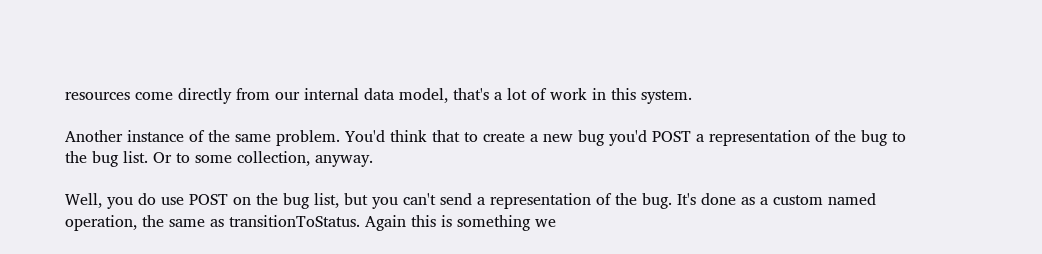resources come directly from our internal data model, that's a lot of work in this system.

Another instance of the same problem. You'd think that to create a new bug you'd POST a representation of the bug to the bug list. Or to some collection, anyway.

Well, you do use POST on the bug list, but you can't send a representation of the bug. It's done as a custom named operation, the same as transitionToStatus. Again this is something we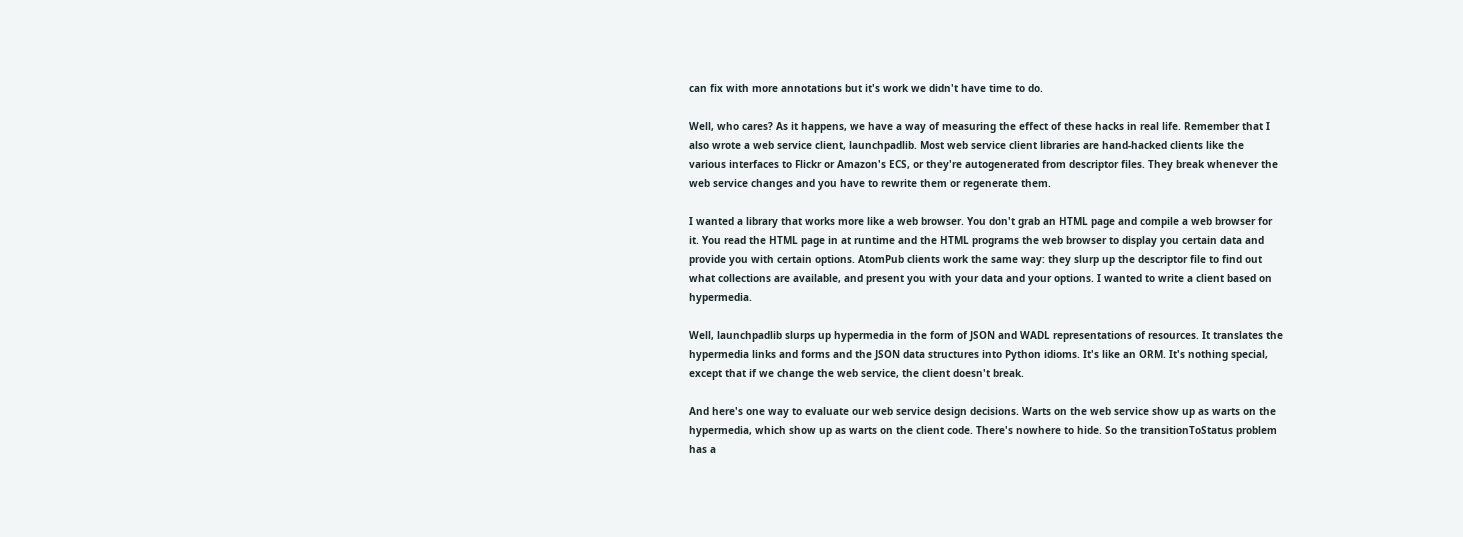can fix with more annotations but it's work we didn't have time to do.

Well, who cares? As it happens, we have a way of measuring the effect of these hacks in real life. Remember that I also wrote a web service client, launchpadlib. Most web service client libraries are hand-hacked clients like the various interfaces to Flickr or Amazon's ECS, or they're autogenerated from descriptor files. They break whenever the web service changes and you have to rewrite them or regenerate them.

I wanted a library that works more like a web browser. You don't grab an HTML page and compile a web browser for it. You read the HTML page in at runtime and the HTML programs the web browser to display you certain data and provide you with certain options. AtomPub clients work the same way: they slurp up the descriptor file to find out what collections are available, and present you with your data and your options. I wanted to write a client based on hypermedia.

Well, launchpadlib slurps up hypermedia in the form of JSON and WADL representations of resources. It translates the hypermedia links and forms and the JSON data structures into Python idioms. It's like an ORM. It's nothing special, except that if we change the web service, the client doesn't break.

And here's one way to evaluate our web service design decisions. Warts on the web service show up as warts on the hypermedia, which show up as warts on the client code. There's nowhere to hide. So the transitionToStatus problem has a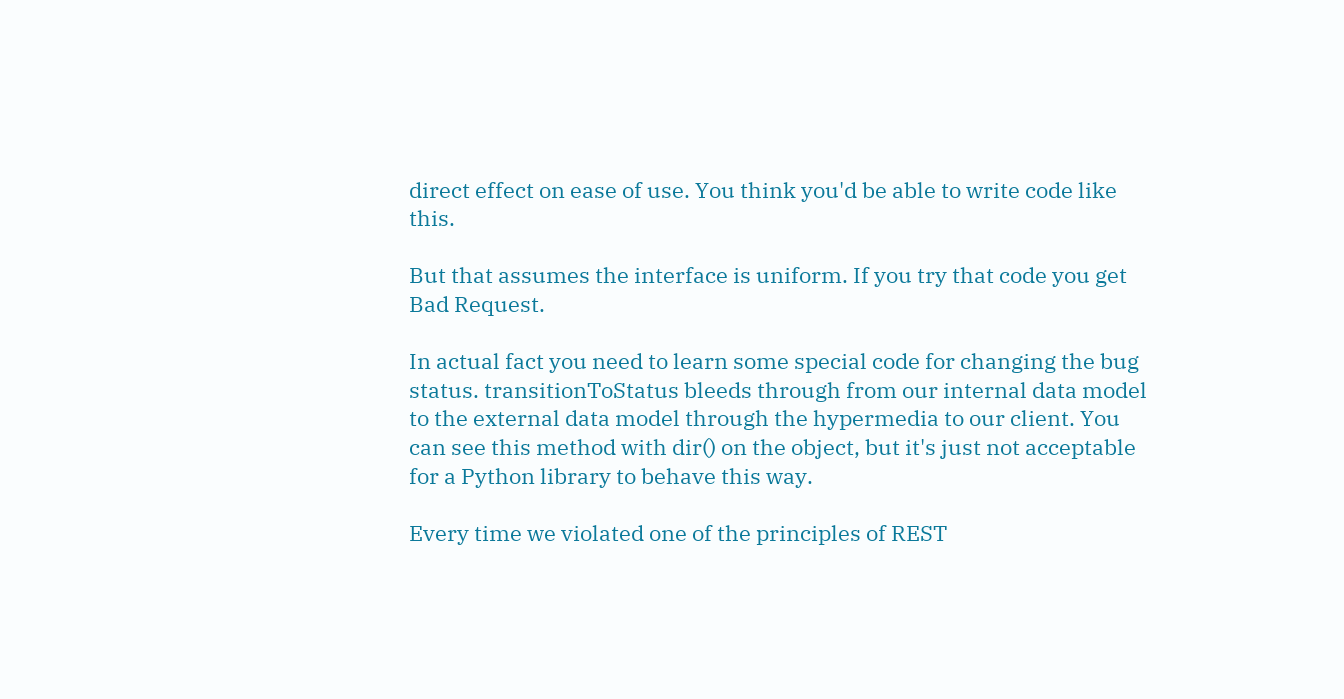direct effect on ease of use. You think you'd be able to write code like this.

But that assumes the interface is uniform. If you try that code you get Bad Request.

In actual fact you need to learn some special code for changing the bug status. transitionToStatus bleeds through from our internal data model to the external data model through the hypermedia to our client. You can see this method with dir() on the object, but it's just not acceptable for a Python library to behave this way.

Every time we violated one of the principles of REST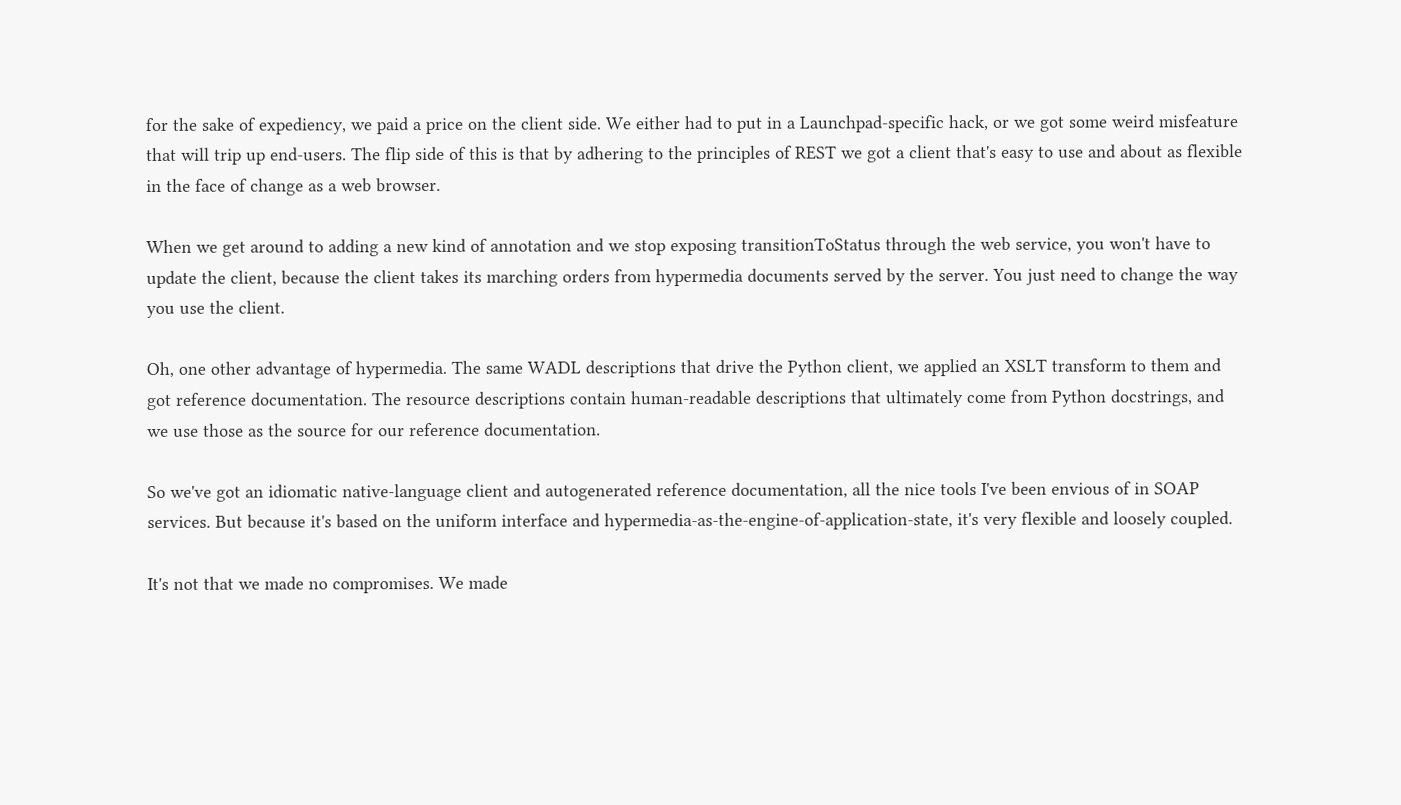for the sake of expediency, we paid a price on the client side. We either had to put in a Launchpad-specific hack, or we got some weird misfeature that will trip up end-users. The flip side of this is that by adhering to the principles of REST we got a client that's easy to use and about as flexible in the face of change as a web browser.

When we get around to adding a new kind of annotation and we stop exposing transitionToStatus through the web service, you won't have to update the client, because the client takes its marching orders from hypermedia documents served by the server. You just need to change the way you use the client.

Oh, one other advantage of hypermedia. The same WADL descriptions that drive the Python client, we applied an XSLT transform to them and got reference documentation. The resource descriptions contain human-readable descriptions that ultimately come from Python docstrings, and we use those as the source for our reference documentation.

So we've got an idiomatic native-language client and autogenerated reference documentation, all the nice tools I've been envious of in SOAP services. But because it's based on the uniform interface and hypermedia-as-the-engine-of-application-state, it's very flexible and loosely coupled.

It's not that we made no compromises. We made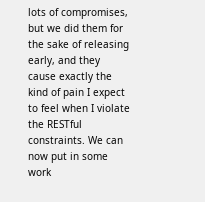lots of compromises, but we did them for the sake of releasing early, and they cause exactly the kind of pain I expect to feel when I violate the RESTful constraints. We can now put in some work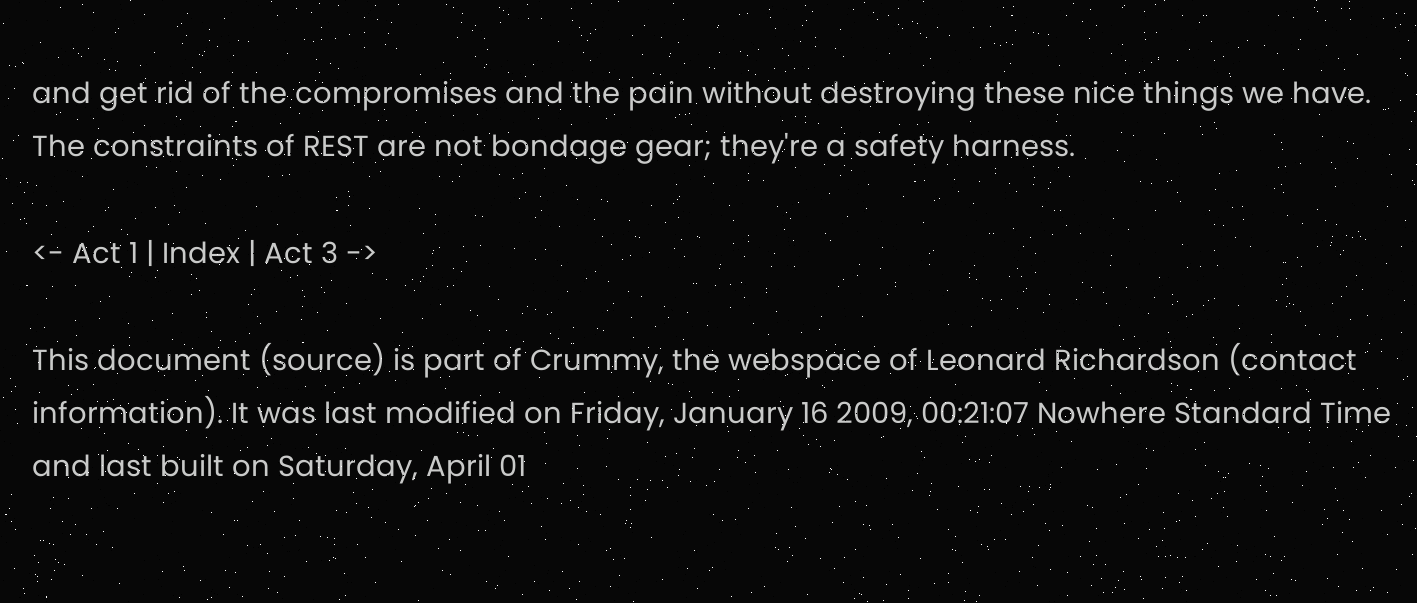and get rid of the compromises and the pain without destroying these nice things we have. The constraints of REST are not bondage gear; they're a safety harness.

<- Act 1 | Index | Act 3 ->

This document (source) is part of Crummy, the webspace of Leonard Richardson (contact information). It was last modified on Friday, January 16 2009, 00:21:07 Nowhere Standard Time and last built on Saturday, April 01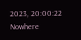2023, 20:00:22 Nowhere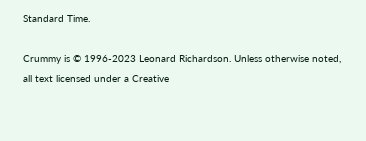Standard Time.

Crummy is © 1996-2023 Leonard Richardson. Unless otherwise noted, all text licensed under a Creative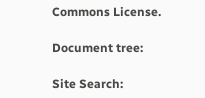Commons License.

Document tree:

Site Search: